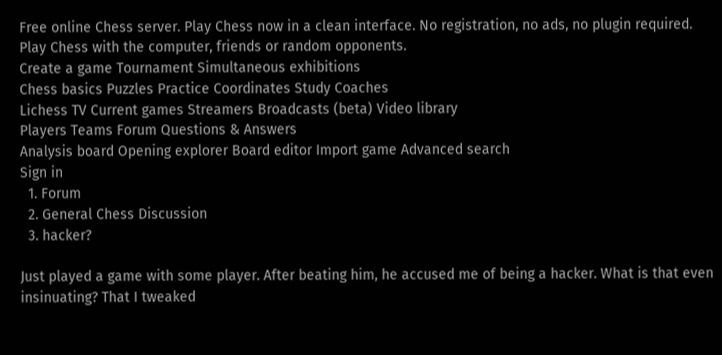Free online Chess server. Play Chess now in a clean interface. No registration, no ads, no plugin required. Play Chess with the computer, friends or random opponents.
Create a game Tournament Simultaneous exhibitions
Chess basics Puzzles Practice Coordinates Study Coaches
Lichess TV Current games Streamers Broadcasts (beta) Video library
Players Teams Forum Questions & Answers
Analysis board Opening explorer Board editor Import game Advanced search
Sign in
  1. Forum
  2. General Chess Discussion
  3. hacker?

Just played a game with some player. After beating him, he accused me of being a hacker. What is that even insinuating? That I tweaked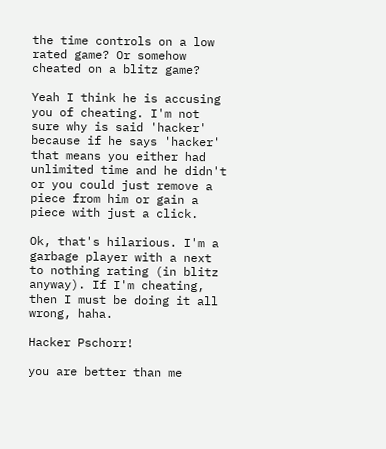the time controls on a low rated game? Or somehow cheated on a blitz game?

Yeah I think he is accusing you of cheating. I'm not sure why is said 'hacker' because if he says 'hacker' that means you either had unlimited time and he didn't or you could just remove a piece from him or gain a piece with just a click.

Ok, that's hilarious. I'm a garbage player with a next to nothing rating (in blitz anyway). If I'm cheating, then I must be doing it all wrong, haha.

Hacker Pschorr!

you are better than me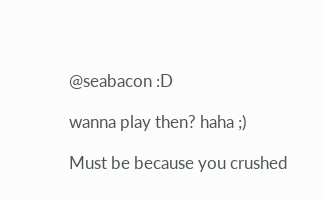@seabacon :D

wanna play then? haha ;)

Must be because you crushed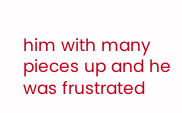him with many pieces up and he was frustrated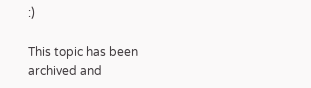:)

This topic has been archived and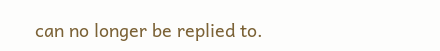can no longer be replied to.